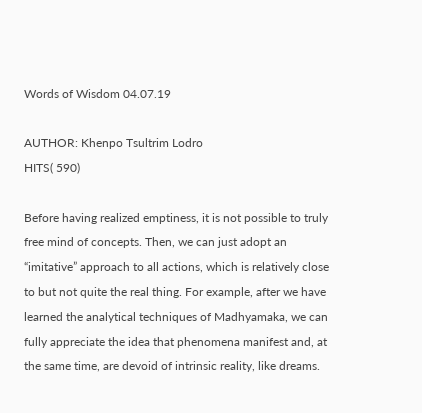Words of Wisdom 04.07.19

AUTHOR: Khenpo Tsultrim Lodro
HITS( 590)

Before having realized emptiness, it is not possible to truly free mind of concepts. Then, we can just adopt an “imitative” approach to all actions, which is relatively close to but not quite the real thing. For example, after we have learned the analytical techniques of Madhyamaka, we can fully appreciate the idea that phenomena manifest and, at the same time, are devoid of intrinsic reality, like dreams.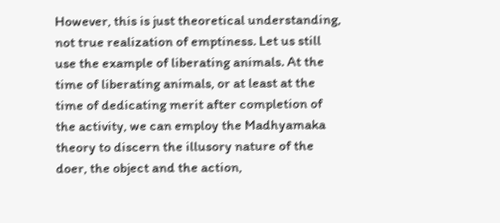However, this is just theoretical understanding, not true realization of emptiness. Let us still use the example of liberating animals. At the time of liberating animals, or at least at the time of dedicating merit after completion of the activity, we can employ the Madhyamaka theory to discern the illusory nature of the doer, the object and the action,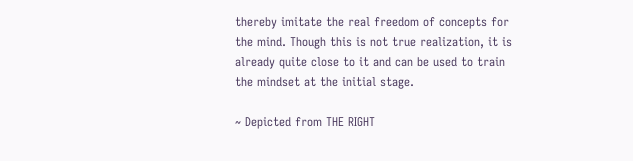thereby imitate the real freedom of concepts for the mind. Though this is not true realization, it is already quite close to it and can be used to train the mindset at the initial stage.

~ Depicted from THE RIGHT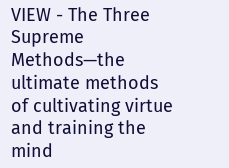VIEW - The Three Supreme Methods—the ultimate methods of cultivating virtue and training the mind